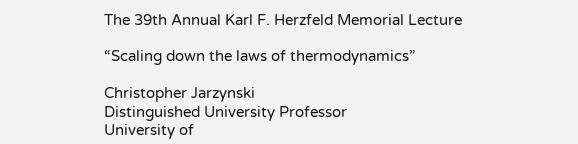The 39th Annual Karl F. Herzfeld Memorial Lecture

“Scaling down the laws of thermodynamics”

Christopher Jarzynski
Distinguished University Professor
University of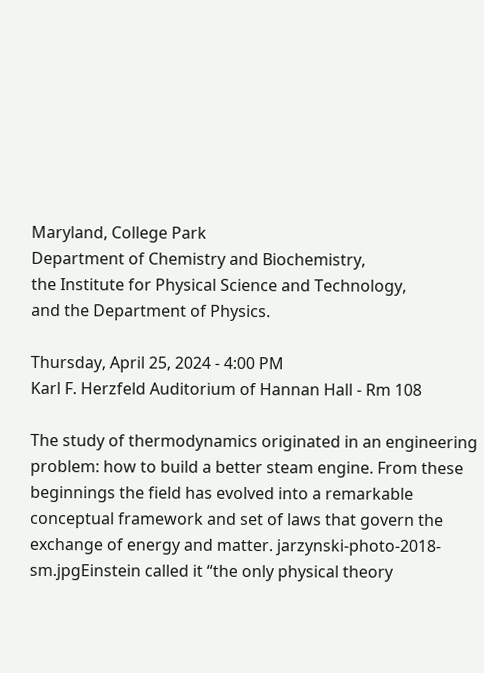Maryland, College Park
Department of Chemistry and Biochemistry,
the Institute for Physical Science and Technology,
and the Department of Physics.

Thursday, April 25, 2024 - 4:00 PM
Karl F. Herzfeld Auditorium of Hannan Hall - Rm 108

The study of thermodynamics originated in an engineering problem: how to build a better steam engine. From these beginnings the field has evolved into a remarkable conceptual framework and set of laws that govern the exchange of energy and matter. jarzynski-photo-2018-sm.jpgEinstein called it “the only physical theory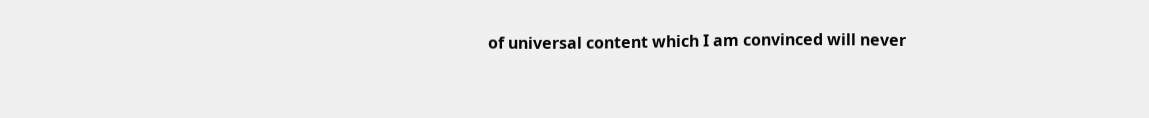of universal content which I am convinced will never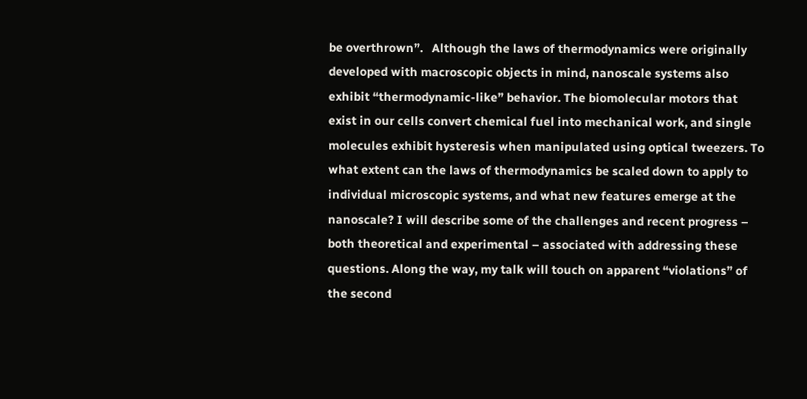be overthrown”.   Although the laws of thermodynamics were originally developed with macroscopic objects in mind, nanoscale systems also exhibit “thermodynamic-like” behavior. The biomolecular motors that exist in our cells convert chemical fuel into mechanical work, and single molecules exhibit hysteresis when manipulated using optical tweezers. To what extent can the laws of thermodynamics be scaled down to apply to individual microscopic systems, and what new features emerge at the nanoscale? I will describe some of the challenges and recent progress – both theoretical and experimental – associated with addressing these questions. Along the way, my talk will touch on apparent “violations” of the second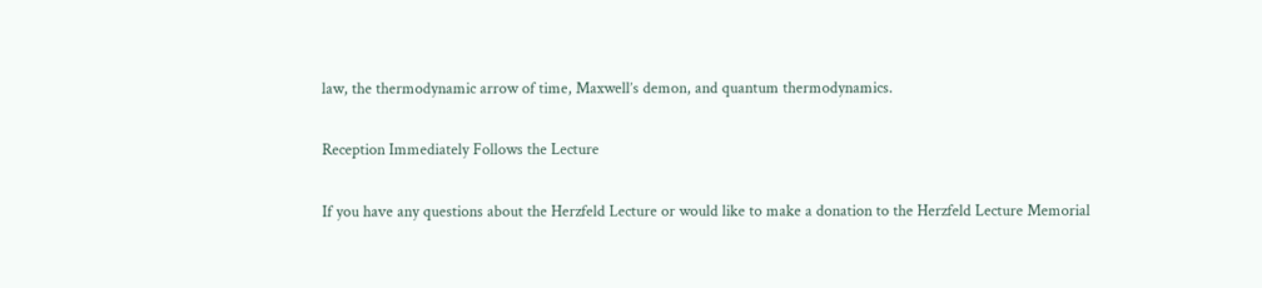law, the thermodynamic arrow of time, Maxwell’s demon, and quantum thermodynamics.

Reception Immediately Follows the Lecture

If you have any questions about the Herzfeld Lecture or would like to make a donation to the Herzfeld Lecture Memorial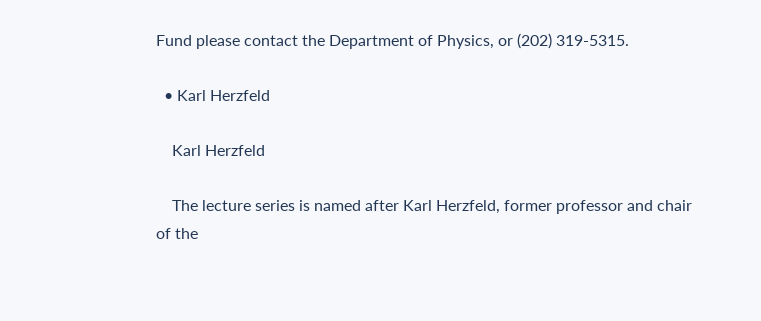Fund please contact the Department of Physics, or (202) 319-5315.

  • Karl Herzfeld

    Karl Herzfeld

    The lecture series is named after Karl Herzfeld, former professor and chair of the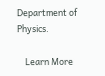Department of Physics.

    Learn More